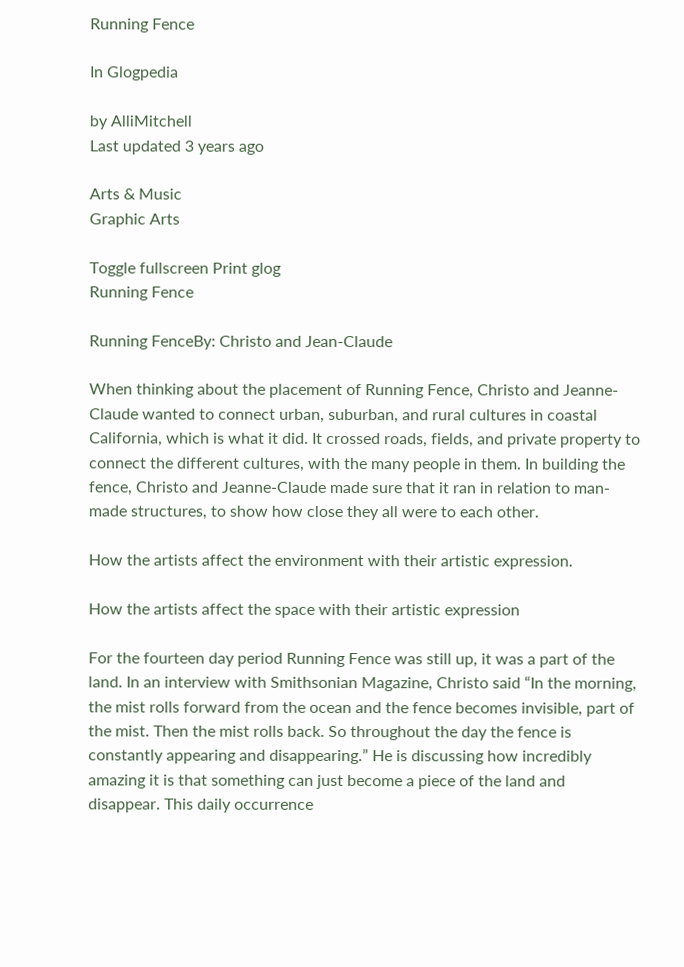Running Fence

In Glogpedia

by AlliMitchell
Last updated 3 years ago

Arts & Music
Graphic Arts

Toggle fullscreen Print glog
Running Fence

Running FenceBy: Christo and Jean-Claude

When thinking about the placement of Running Fence, Christo and Jeanne-Claude wanted to connect urban, suburban, and rural cultures in coastal California, which is what it did. It crossed roads, fields, and private property to connect the different cultures, with the many people in them. In building the fence, Christo and Jeanne-Claude made sure that it ran in relation to man-made structures, to show how close they all were to each other.

How the artists affect the environment with their artistic expression.

How the artists affect the space with their artistic expression

For the fourteen day period Running Fence was still up, it was a part of the land. In an interview with Smithsonian Magazine, Christo said “In the morning, the mist rolls forward from the ocean and the fence becomes invisible, part of the mist. Then the mist rolls back. So throughout the day the fence is constantly appearing and disappearing.” He is discussing how incredibly amazing it is that something can just become a piece of the land and disappear. This daily occurrence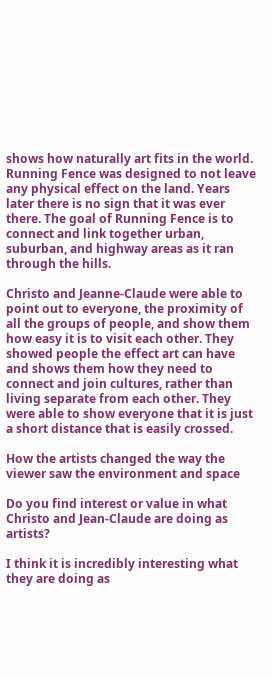shows how naturally art fits in the world. Running Fence was designed to not leave any physical effect on the land. Years later there is no sign that it was ever there. The goal of Running Fence is to connect and link together urban, suburban, and highway areas as it ran through the hills.

Christo and Jeanne-Claude were able to point out to everyone, the proximity of all the groups of people, and show them how easy it is to visit each other. They showed people the effect art can have and shows them how they need to connect and join cultures, rather than living separate from each other. They were able to show everyone that it is just a short distance that is easily crossed.

How the artists changed the way the viewer saw the environment and space

Do you find interest or value in what Christo and Jean-Claude are doing as artists?

I think it is incredibly interesting what they are doing as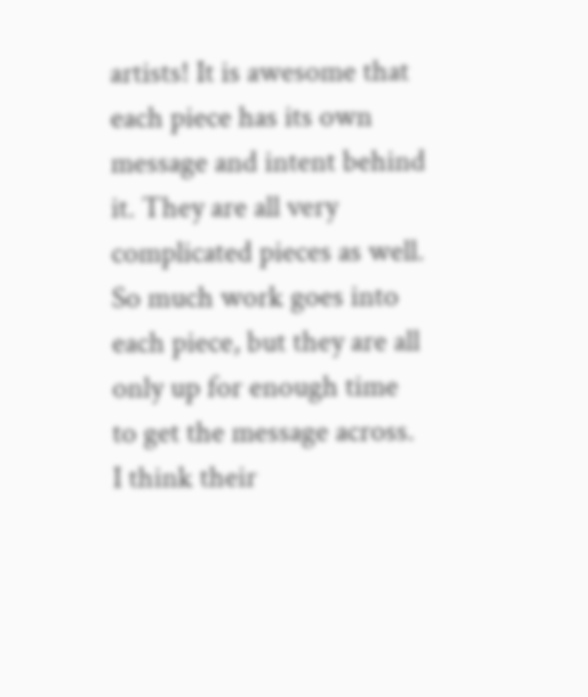artists! It is awesome that each piece has its own message and intent behind it. They are all very complicated pieces as well. So much work goes into each piece, but they are all only up for enough time to get the message across. I think their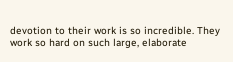devotion to their work is so incredible. They work so hard on such large, elaborate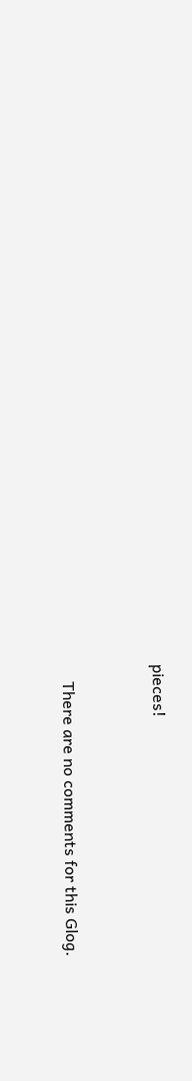pieces!


    There are no comments for this Glog.